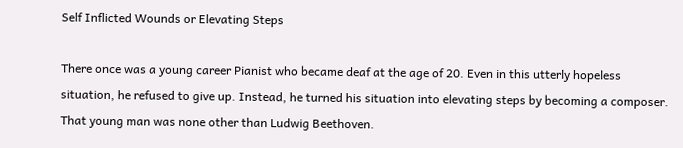Self Inflicted Wounds or Elevating Steps

There once was a young career Pianist who became deaf at the age of 20. Even in this utterly hopeless situation, he refused to give up. Instead, he turned his situation into elevating steps by becoming a composer. That young man was none other than Ludwig Beethoven.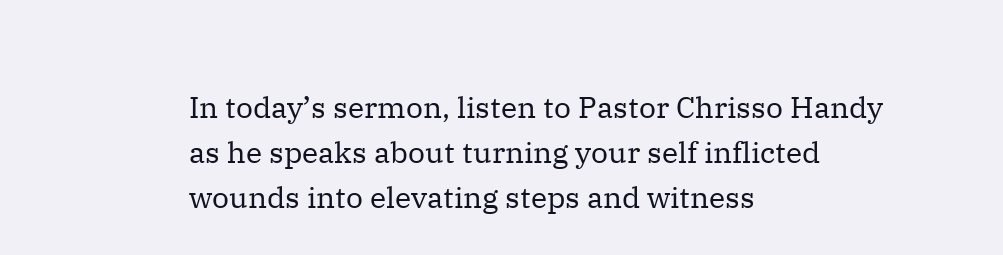In today’s sermon, listen to Pastor Chrisso Handy as he speaks about turning your self inflicted wounds into elevating steps and witness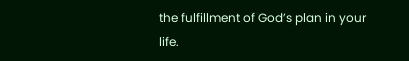the fulfillment of God’s plan in your life.